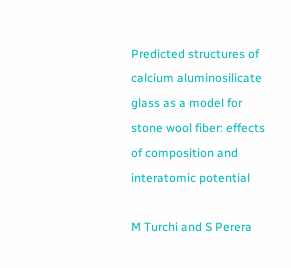Predicted structures of calcium aluminosilicate glass as a model for stone wool fiber: effects of composition and interatomic potential

M Turchi and S Perera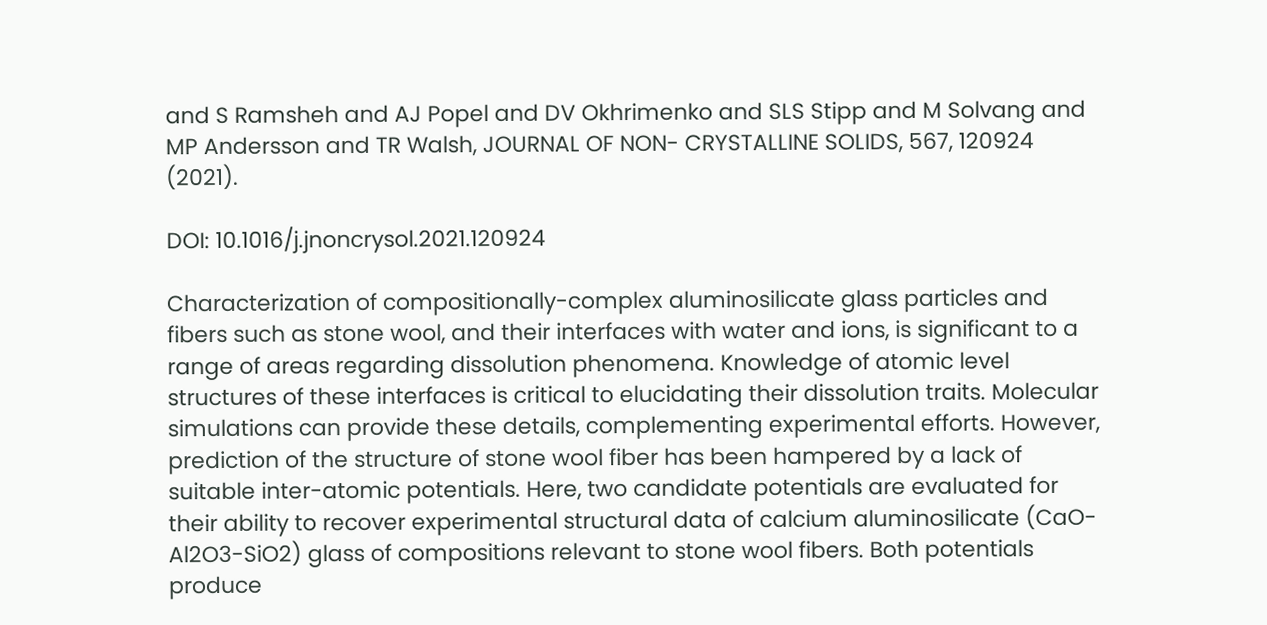and S Ramsheh and AJ Popel and DV Okhrimenko and SLS Stipp and M Solvang and MP Andersson and TR Walsh, JOURNAL OF NON- CRYSTALLINE SOLIDS, 567, 120924 (2021).

DOI: 10.1016/j.jnoncrysol.2021.120924

Characterization of compositionally-complex aluminosilicate glass particles and fibers such as stone wool, and their interfaces with water and ions, is significant to a range of areas regarding dissolution phenomena. Knowledge of atomic level structures of these interfaces is critical to elucidating their dissolution traits. Molecular simulations can provide these details, complementing experimental efforts. However, prediction of the structure of stone wool fiber has been hampered by a lack of suitable inter-atomic potentials. Here, two candidate potentials are evaluated for their ability to recover experimental structural data of calcium aluminosilicate (CaO-Al2O3-SiO2) glass of compositions relevant to stone wool fibers. Both potentials produce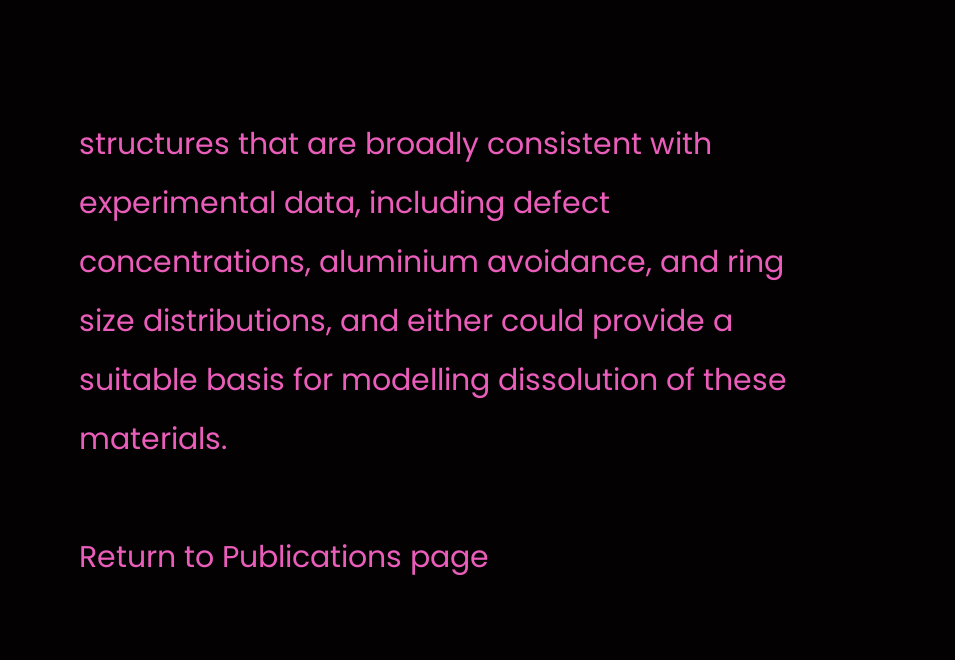structures that are broadly consistent with experimental data, including defect concentrations, aluminium avoidance, and ring size distributions, and either could provide a suitable basis for modelling dissolution of these materials.

Return to Publications page